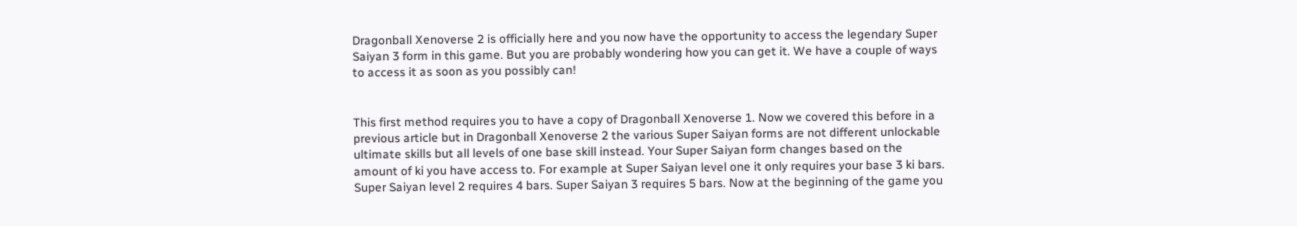Dragonball Xenoverse 2 is officially here and you now have the opportunity to access the legendary Super Saiyan 3 form in this game. But you are probably wondering how you can get it. We have a couple of ways to access it as soon as you possibly can!


This first method requires you to have a copy of Dragonball Xenoverse 1. Now we covered this before in a previous article but in Dragonball Xenoverse 2 the various Super Saiyan forms are not different unlockable ultimate skills but all levels of one base skill instead. Your Super Saiyan form changes based on the amount of ki you have access to. For example at Super Saiyan level one it only requires your base 3 ki bars. Super Saiyan level 2 requires 4 bars. Super Saiyan 3 requires 5 bars. Now at the beginning of the game you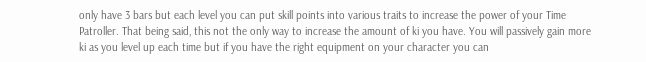only have 3 bars but each level you can put skill points into various traits to increase the power of your Time Patroller. That being said, this not the only way to increase the amount of ki you have. You will passively gain more ki as you level up each time but if you have the right equipment on your character you can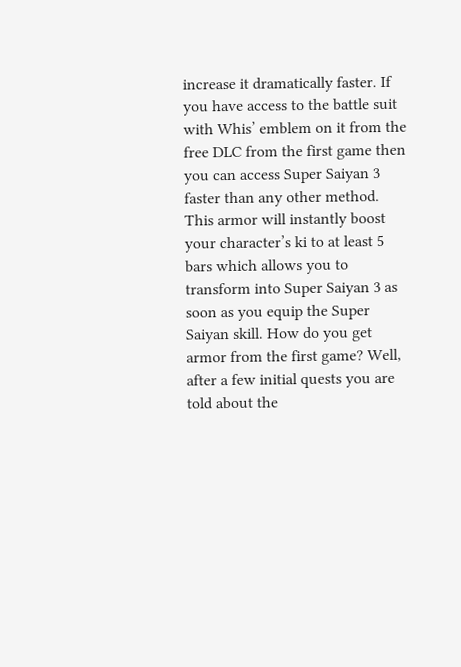increase it dramatically faster. If you have access to the battle suit with Whis’ emblem on it from the free DLC from the first game then you can access Super Saiyan 3 faster than any other method. This armor will instantly boost your character’s ki to at least 5 bars which allows you to transform into Super Saiyan 3 as soon as you equip the Super Saiyan skill. How do you get armor from the first game? Well, after a few initial quests you are told about the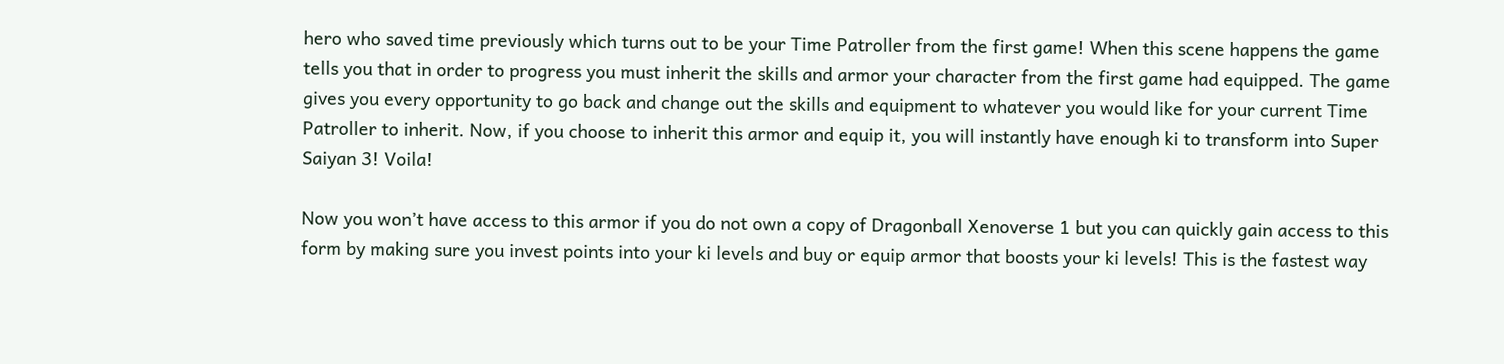hero who saved time previously which turns out to be your Time Patroller from the first game! When this scene happens the game tells you that in order to progress you must inherit the skills and armor your character from the first game had equipped. The game gives you every opportunity to go back and change out the skills and equipment to whatever you would like for your current Time Patroller to inherit. Now, if you choose to inherit this armor and equip it, you will instantly have enough ki to transform into Super Saiyan 3! Voila!

Now you won’t have access to this armor if you do not own a copy of Dragonball Xenoverse 1 but you can quickly gain access to this form by making sure you invest points into your ki levels and buy or equip armor that boosts your ki levels! This is the fastest way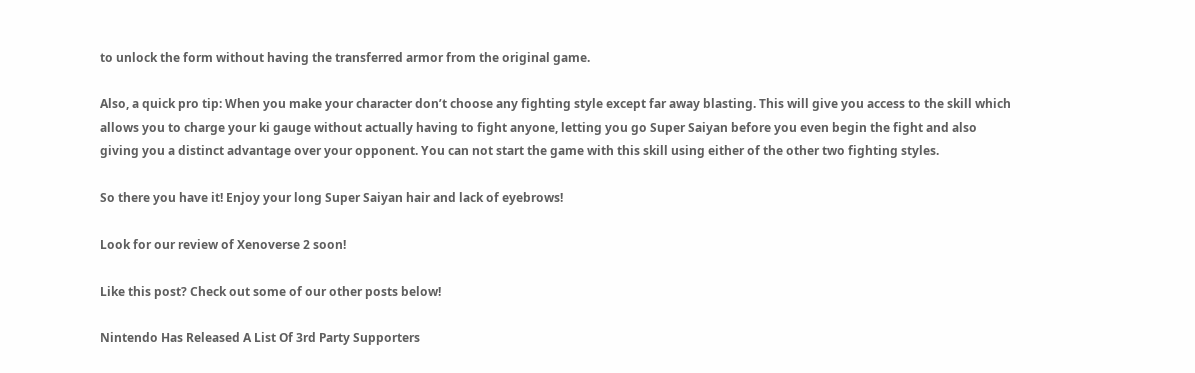to unlock the form without having the transferred armor from the original game.

Also, a quick pro tip: When you make your character don’t choose any fighting style except far away blasting. This will give you access to the skill which allows you to charge your ki gauge without actually having to fight anyone, letting you go Super Saiyan before you even begin the fight and also giving you a distinct advantage over your opponent. You can not start the game with this skill using either of the other two fighting styles.

So there you have it! Enjoy your long Super Saiyan hair and lack of eyebrows!

Look for our review of Xenoverse 2 soon!

Like this post? Check out some of our other posts below!

Nintendo Has Released A List Of 3rd Party Supporters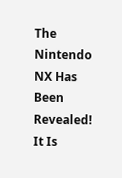The Nintendo NX Has Been Revealed! It Is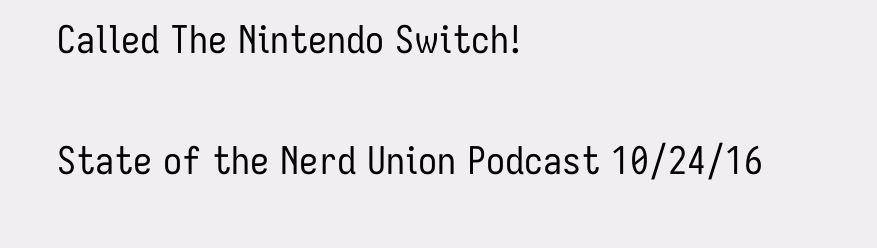Called The Nintendo Switch!

State of the Nerd Union Podcast 10/24/16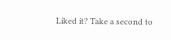Liked it? Take a second to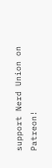support Nerd Union on Patreon!